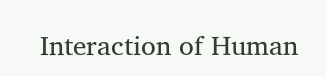Interaction of Human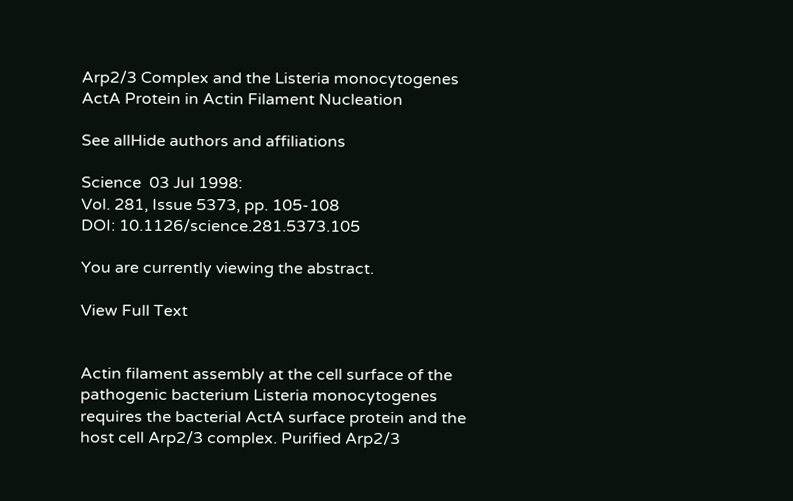Arp2/3 Complex and the Listeria monocytogenes ActA Protein in Actin Filament Nucleation

See allHide authors and affiliations

Science  03 Jul 1998:
Vol. 281, Issue 5373, pp. 105-108
DOI: 10.1126/science.281.5373.105

You are currently viewing the abstract.

View Full Text


Actin filament assembly at the cell surface of the pathogenic bacterium Listeria monocytogenes requires the bacterial ActA surface protein and the host cell Arp2/3 complex. Purified Arp2/3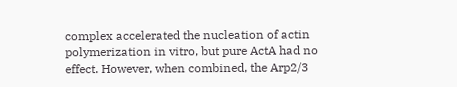complex accelerated the nucleation of actin polymerization in vitro, but pure ActA had no effect. However, when combined, the Arp2/3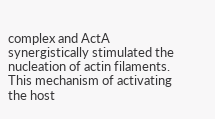complex and ActA synergistically stimulated the nucleation of actin filaments. This mechanism of activating the host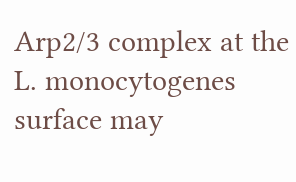Arp2/3 complex at the L. monocytogenes surface may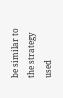be similar to the strategy used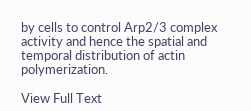by cells to control Arp2/3 complex activity and hence the spatial and temporal distribution of actin polymerization.

View Full Text